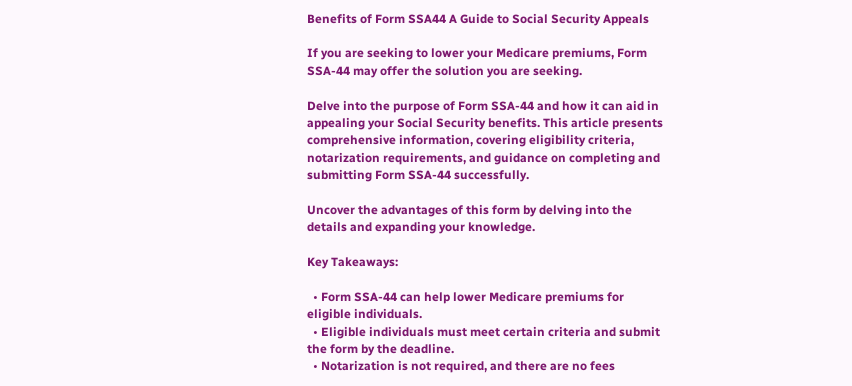Benefits of Form SSA44 A Guide to Social Security Appeals

If you are seeking to lower your Medicare premiums, Form SSA-44 may offer the solution you are seeking.

Delve into the purpose of Form SSA-44 and how it can aid in appealing your Social Security benefits. This article presents comprehensive information, covering eligibility criteria, notarization requirements, and guidance on completing and submitting Form SSA-44 successfully.

Uncover the advantages of this form by delving into the details and expanding your knowledge.

Key Takeaways:

  • Form SSA-44 can help lower Medicare premiums for eligible individuals.
  • Eligible individuals must meet certain criteria and submit the form by the deadline.
  • Notarization is not required, and there are no fees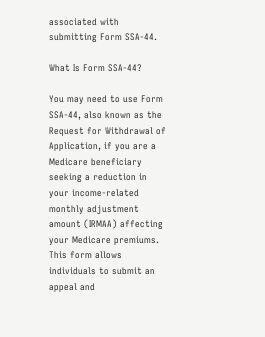associated with submitting Form SSA-44.

What Is Form SSA-44?

You may need to use Form SSA-44, also known as the Request for Withdrawal of Application, if you are a Medicare beneficiary seeking a reduction in your income-related monthly adjustment amount (IRMAA) affecting your Medicare premiums. This form allows individuals to submit an appeal and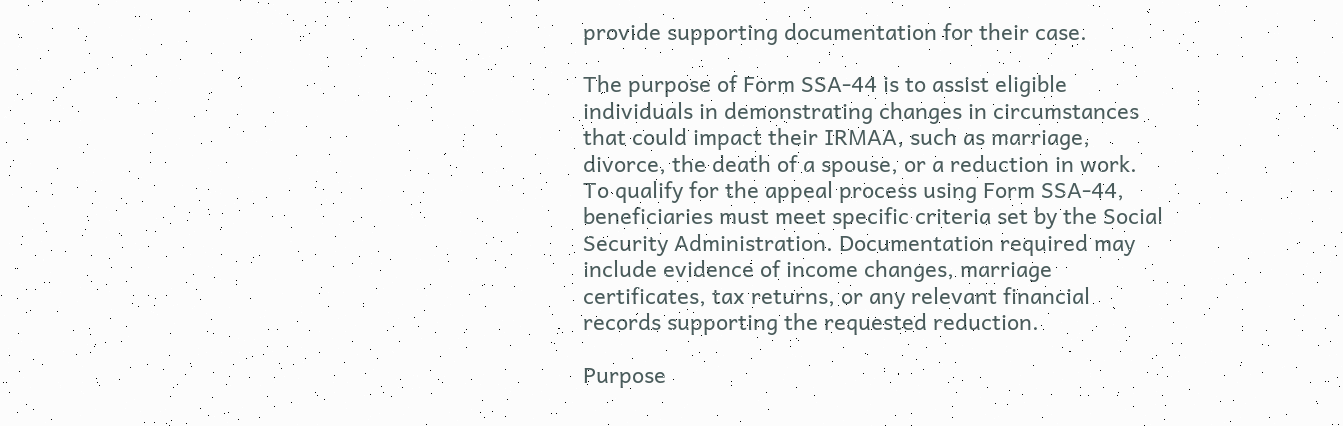provide supporting documentation for their case.

The purpose of Form SSA-44 is to assist eligible individuals in demonstrating changes in circumstances that could impact their IRMAA, such as marriage, divorce, the death of a spouse, or a reduction in work. To qualify for the appeal process using Form SSA-44, beneficiaries must meet specific criteria set by the Social Security Administration. Documentation required may include evidence of income changes, marriage certificates, tax returns, or any relevant financial records supporting the requested reduction.

Purpose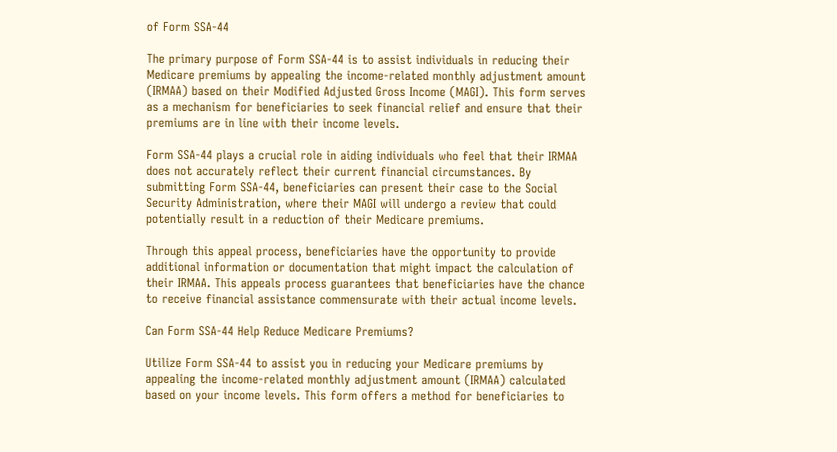of Form SSA-44

The primary purpose of Form SSA-44 is to assist individuals in reducing their Medicare premiums by appealing the income-related monthly adjustment amount (IRMAA) based on their Modified Adjusted Gross Income (MAGI). This form serves as a mechanism for beneficiaries to seek financial relief and ensure that their premiums are in line with their income levels.

Form SSA-44 plays a crucial role in aiding individuals who feel that their IRMAA does not accurately reflect their current financial circumstances. By submitting Form SSA-44, beneficiaries can present their case to the Social Security Administration, where their MAGI will undergo a review that could potentially result in a reduction of their Medicare premiums.

Through this appeal process, beneficiaries have the opportunity to provide additional information or documentation that might impact the calculation of their IRMAA. This appeals process guarantees that beneficiaries have the chance to receive financial assistance commensurate with their actual income levels.

Can Form SSA-44 Help Reduce Medicare Premiums?

Utilize Form SSA-44 to assist you in reducing your Medicare premiums by appealing the income-related monthly adjustment amount (IRMAA) calculated based on your income levels. This form offers a method for beneficiaries to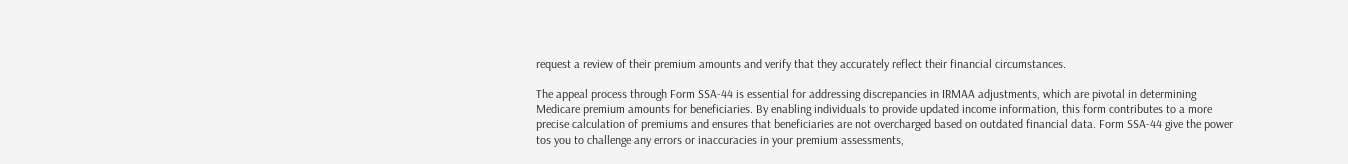request a review of their premium amounts and verify that they accurately reflect their financial circumstances.

The appeal process through Form SSA-44 is essential for addressing discrepancies in IRMAA adjustments, which are pivotal in determining Medicare premium amounts for beneficiaries. By enabling individuals to provide updated income information, this form contributes to a more precise calculation of premiums and ensures that beneficiaries are not overcharged based on outdated financial data. Form SSA-44 give the power tos you to challenge any errors or inaccuracies in your premium assessments,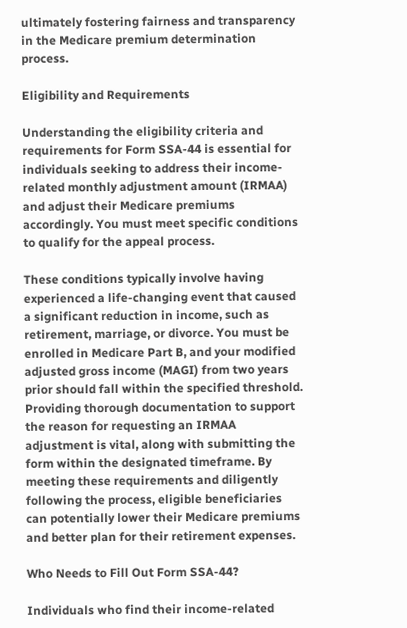ultimately fostering fairness and transparency in the Medicare premium determination process.

Eligibility and Requirements

Understanding the eligibility criteria and requirements for Form SSA-44 is essential for individuals seeking to address their income-related monthly adjustment amount (IRMAA) and adjust their Medicare premiums accordingly. You must meet specific conditions to qualify for the appeal process.

These conditions typically involve having experienced a life-changing event that caused a significant reduction in income, such as retirement, marriage, or divorce. You must be enrolled in Medicare Part B, and your modified adjusted gross income (MAGI) from two years prior should fall within the specified threshold. Providing thorough documentation to support the reason for requesting an IRMAA adjustment is vital, along with submitting the form within the designated timeframe. By meeting these requirements and diligently following the process, eligible beneficiaries can potentially lower their Medicare premiums and better plan for their retirement expenses.

Who Needs to Fill Out Form SSA-44?

Individuals who find their income-related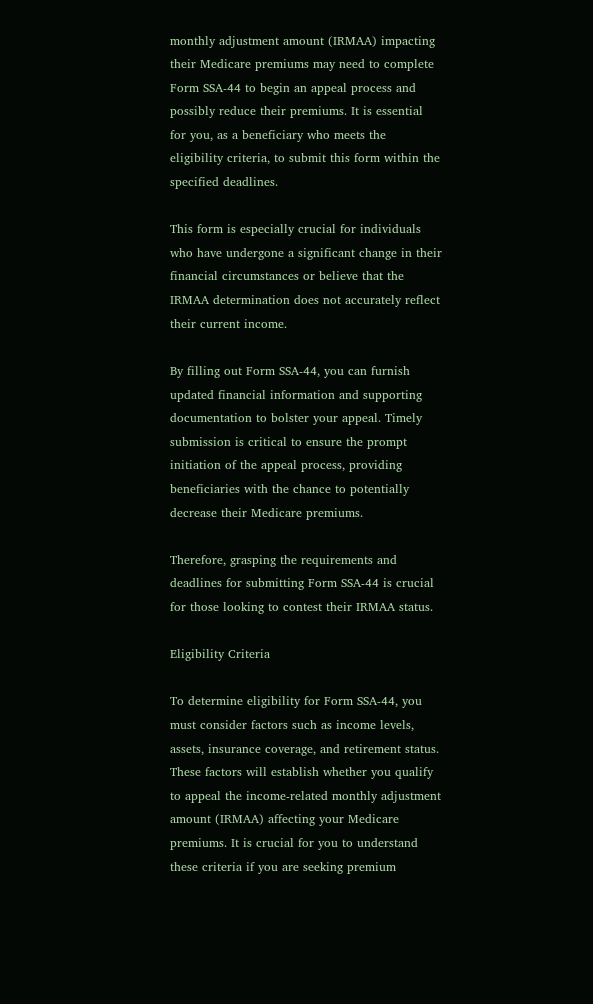monthly adjustment amount (IRMAA) impacting their Medicare premiums may need to complete Form SSA-44 to begin an appeal process and possibly reduce their premiums. It is essential for you, as a beneficiary who meets the eligibility criteria, to submit this form within the specified deadlines.

This form is especially crucial for individuals who have undergone a significant change in their financial circumstances or believe that the IRMAA determination does not accurately reflect their current income.

By filling out Form SSA-44, you can furnish updated financial information and supporting documentation to bolster your appeal. Timely submission is critical to ensure the prompt initiation of the appeal process, providing beneficiaries with the chance to potentially decrease their Medicare premiums.

Therefore, grasping the requirements and deadlines for submitting Form SSA-44 is crucial for those looking to contest their IRMAA status.

Eligibility Criteria

To determine eligibility for Form SSA-44, you must consider factors such as income levels, assets, insurance coverage, and retirement status. These factors will establish whether you qualify to appeal the income-related monthly adjustment amount (IRMAA) affecting your Medicare premiums. It is crucial for you to understand these criteria if you are seeking premium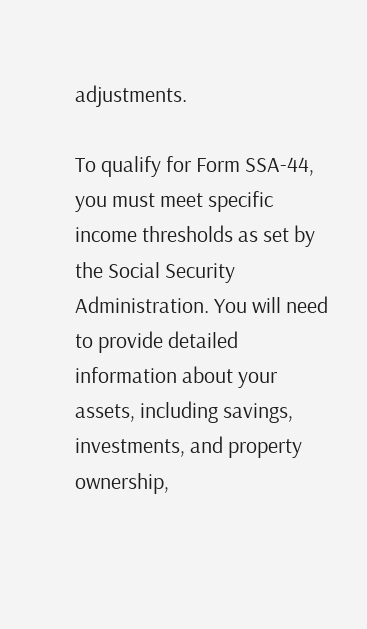adjustments.

To qualify for Form SSA-44, you must meet specific income thresholds as set by the Social Security Administration. You will need to provide detailed information about your assets, including savings, investments, and property ownership,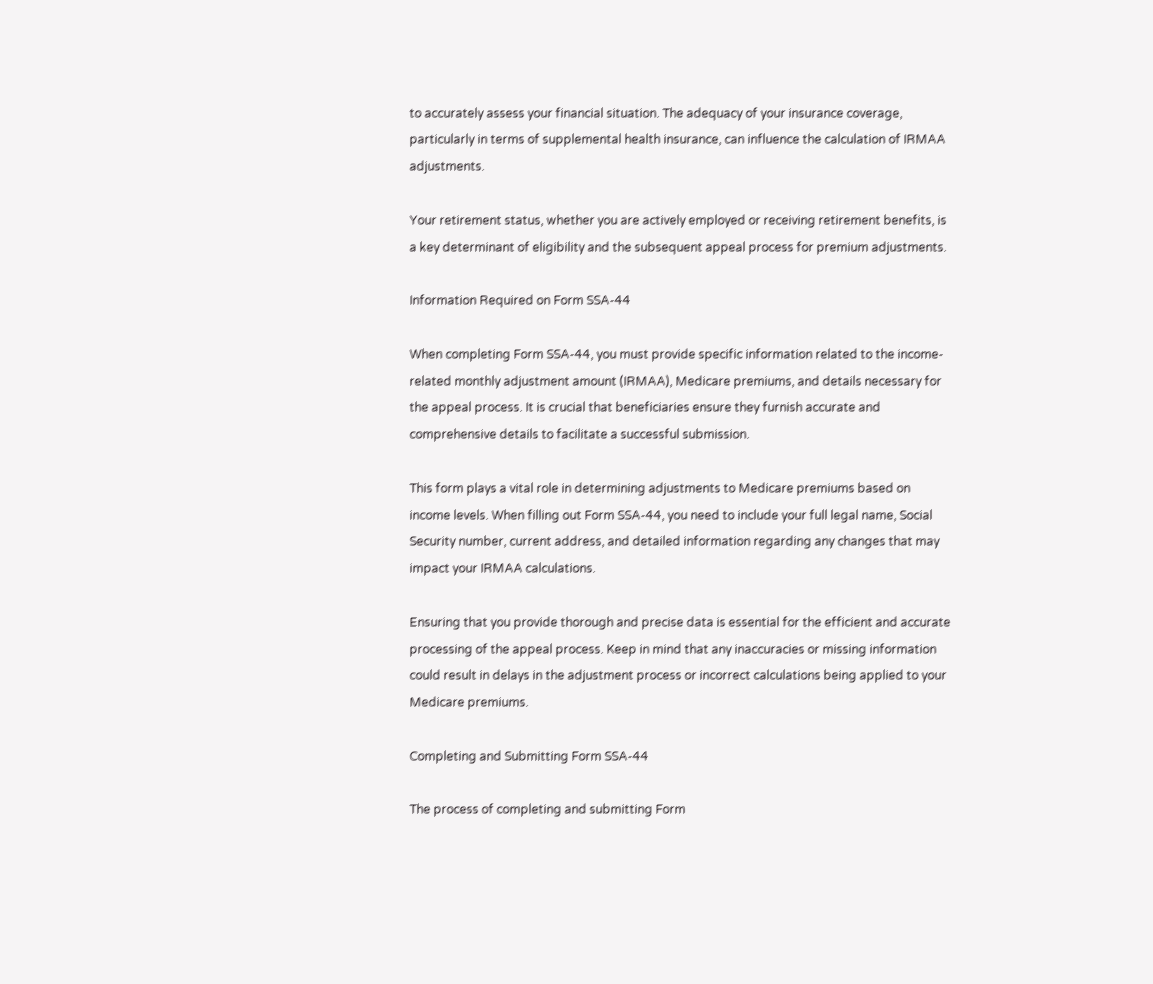to accurately assess your financial situation. The adequacy of your insurance coverage, particularly in terms of supplemental health insurance, can influence the calculation of IRMAA adjustments.

Your retirement status, whether you are actively employed or receiving retirement benefits, is a key determinant of eligibility and the subsequent appeal process for premium adjustments.

Information Required on Form SSA-44

When completing Form SSA-44, you must provide specific information related to the income-related monthly adjustment amount (IRMAA), Medicare premiums, and details necessary for the appeal process. It is crucial that beneficiaries ensure they furnish accurate and comprehensive details to facilitate a successful submission.

This form plays a vital role in determining adjustments to Medicare premiums based on income levels. When filling out Form SSA-44, you need to include your full legal name, Social Security number, current address, and detailed information regarding any changes that may impact your IRMAA calculations.

Ensuring that you provide thorough and precise data is essential for the efficient and accurate processing of the appeal process. Keep in mind that any inaccuracies or missing information could result in delays in the adjustment process or incorrect calculations being applied to your Medicare premiums.

Completing and Submitting Form SSA-44

The process of completing and submitting Form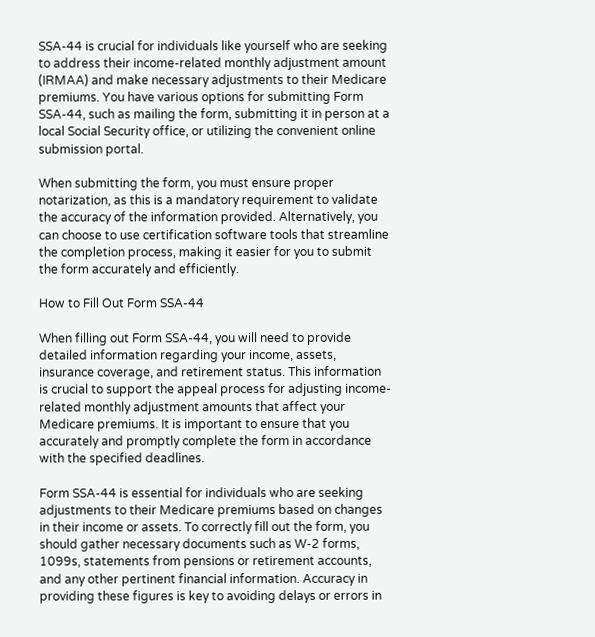SSA-44 is crucial for individuals like yourself who are seeking to address their income-related monthly adjustment amount (IRMAA) and make necessary adjustments to their Medicare premiums. You have various options for submitting Form SSA-44, such as mailing the form, submitting it in person at a local Social Security office, or utilizing the convenient online submission portal.

When submitting the form, you must ensure proper notarization, as this is a mandatory requirement to validate the accuracy of the information provided. Alternatively, you can choose to use certification software tools that streamline the completion process, making it easier for you to submit the form accurately and efficiently.

How to Fill Out Form SSA-44

When filling out Form SSA-44, you will need to provide detailed information regarding your income, assets, insurance coverage, and retirement status. This information is crucial to support the appeal process for adjusting income-related monthly adjustment amounts that affect your Medicare premiums. It is important to ensure that you accurately and promptly complete the form in accordance with the specified deadlines.

Form SSA-44 is essential for individuals who are seeking adjustments to their Medicare premiums based on changes in their income or assets. To correctly fill out the form, you should gather necessary documents such as W-2 forms, 1099s, statements from pensions or retirement accounts, and any other pertinent financial information. Accuracy in providing these figures is key to avoiding delays or errors in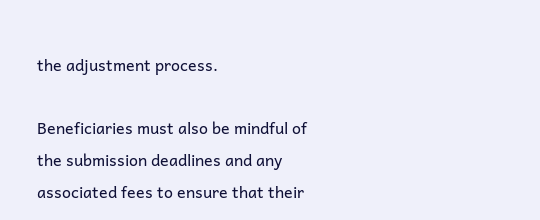the adjustment process.

Beneficiaries must also be mindful of the submission deadlines and any associated fees to ensure that their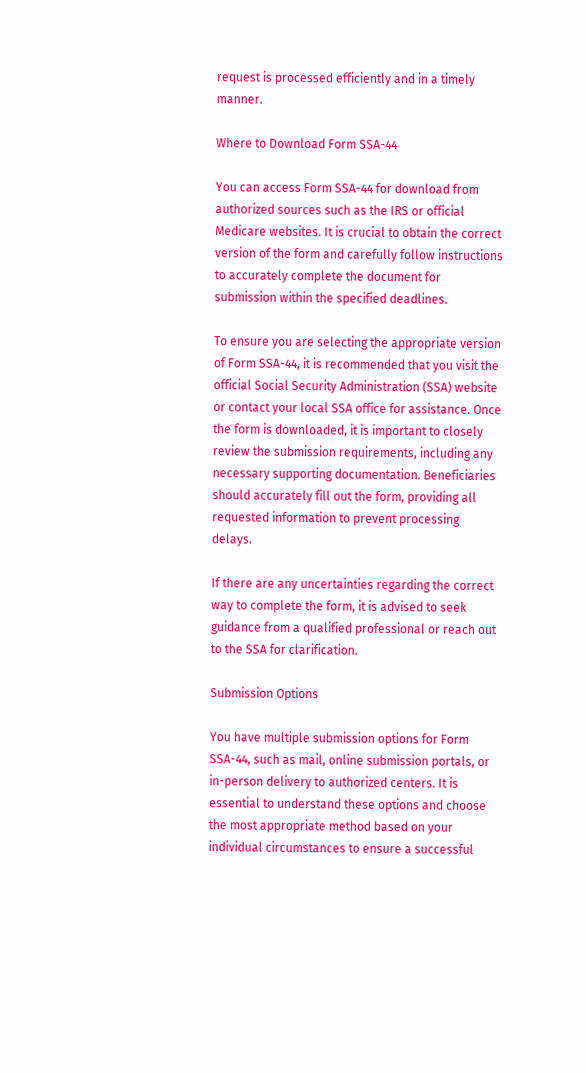request is processed efficiently and in a timely manner.

Where to Download Form SSA-44

You can access Form SSA-44 for download from authorized sources such as the IRS or official Medicare websites. It is crucial to obtain the correct version of the form and carefully follow instructions to accurately complete the document for submission within the specified deadlines.

To ensure you are selecting the appropriate version of Form SSA-44, it is recommended that you visit the official Social Security Administration (SSA) website or contact your local SSA office for assistance. Once the form is downloaded, it is important to closely review the submission requirements, including any necessary supporting documentation. Beneficiaries should accurately fill out the form, providing all requested information to prevent processing delays.

If there are any uncertainties regarding the correct way to complete the form, it is advised to seek guidance from a qualified professional or reach out to the SSA for clarification.

Submission Options

You have multiple submission options for Form SSA-44, such as mail, online submission portals, or in-person delivery to authorized centers. It is essential to understand these options and choose the most appropriate method based on your individual circumstances to ensure a successful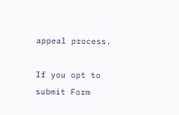appeal process.

If you opt to submit Form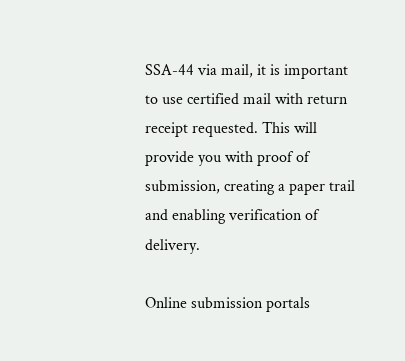SSA-44 via mail, it is important to use certified mail with return receipt requested. This will provide you with proof of submission, creating a paper trail and enabling verification of delivery.

Online submission portals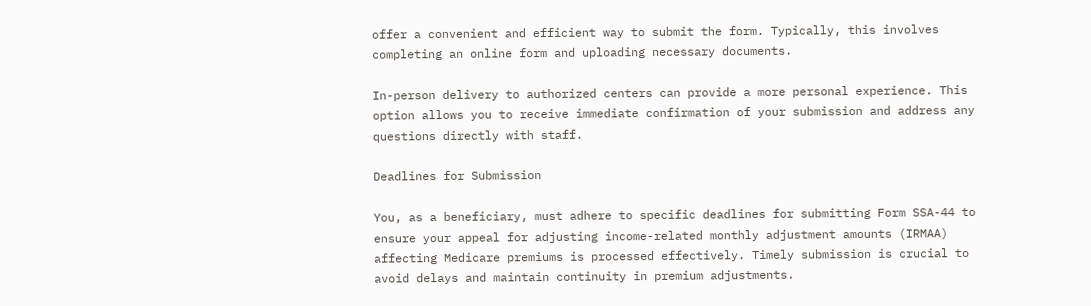offer a convenient and efficient way to submit the form. Typically, this involves completing an online form and uploading necessary documents.

In-person delivery to authorized centers can provide a more personal experience. This option allows you to receive immediate confirmation of your submission and address any questions directly with staff.

Deadlines for Submission

You, as a beneficiary, must adhere to specific deadlines for submitting Form SSA-44 to ensure your appeal for adjusting income-related monthly adjustment amounts (IRMAA) affecting Medicare premiums is processed effectively. Timely submission is crucial to avoid delays and maintain continuity in premium adjustments.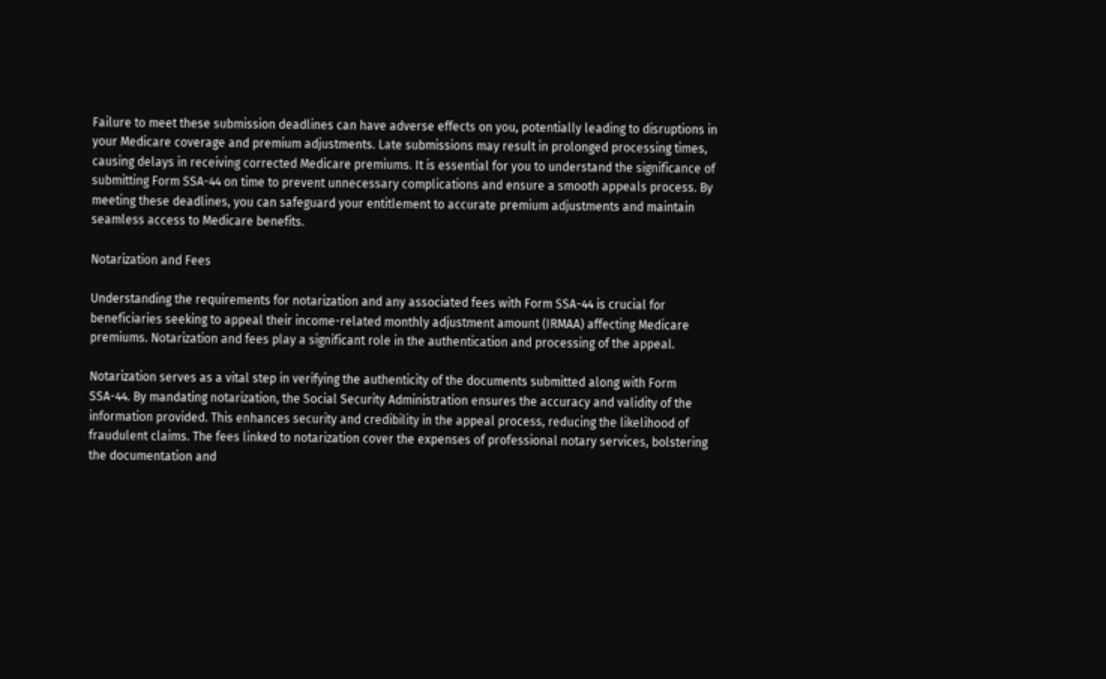Failure to meet these submission deadlines can have adverse effects on you, potentially leading to disruptions in your Medicare coverage and premium adjustments. Late submissions may result in prolonged processing times, causing delays in receiving corrected Medicare premiums. It is essential for you to understand the significance of submitting Form SSA-44 on time to prevent unnecessary complications and ensure a smooth appeals process. By meeting these deadlines, you can safeguard your entitlement to accurate premium adjustments and maintain seamless access to Medicare benefits.

Notarization and Fees

Understanding the requirements for notarization and any associated fees with Form SSA-44 is crucial for beneficiaries seeking to appeal their income-related monthly adjustment amount (IRMAA) affecting Medicare premiums. Notarization and fees play a significant role in the authentication and processing of the appeal.

Notarization serves as a vital step in verifying the authenticity of the documents submitted along with Form SSA-44. By mandating notarization, the Social Security Administration ensures the accuracy and validity of the information provided. This enhances security and credibility in the appeal process, reducing the likelihood of fraudulent claims. The fees linked to notarization cover the expenses of professional notary services, bolstering the documentation and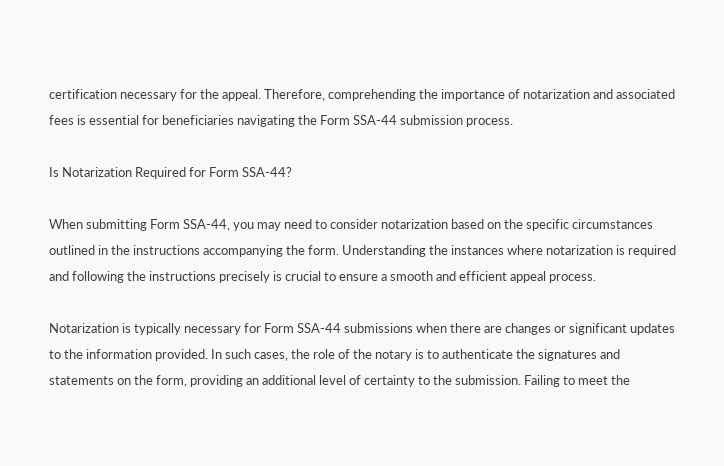certification necessary for the appeal. Therefore, comprehending the importance of notarization and associated fees is essential for beneficiaries navigating the Form SSA-44 submission process.

Is Notarization Required for Form SSA-44?

When submitting Form SSA-44, you may need to consider notarization based on the specific circumstances outlined in the instructions accompanying the form. Understanding the instances where notarization is required and following the instructions precisely is crucial to ensure a smooth and efficient appeal process.

Notarization is typically necessary for Form SSA-44 submissions when there are changes or significant updates to the information provided. In such cases, the role of the notary is to authenticate the signatures and statements on the form, providing an additional level of certainty to the submission. Failing to meet the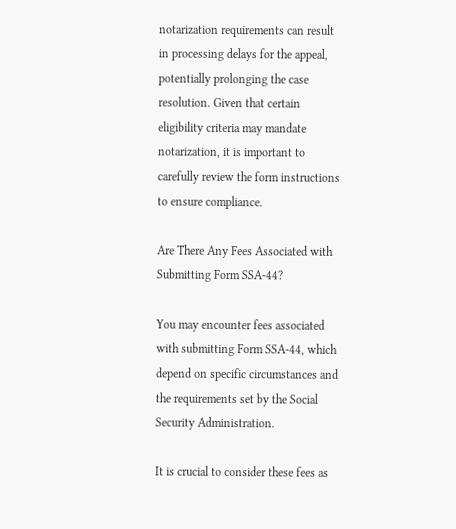notarization requirements can result in processing delays for the appeal, potentially prolonging the case resolution. Given that certain eligibility criteria may mandate notarization, it is important to carefully review the form instructions to ensure compliance.

Are There Any Fees Associated with Submitting Form SSA-44?

You may encounter fees associated with submitting Form SSA-44, which depend on specific circumstances and the requirements set by the Social Security Administration.

It is crucial to consider these fees as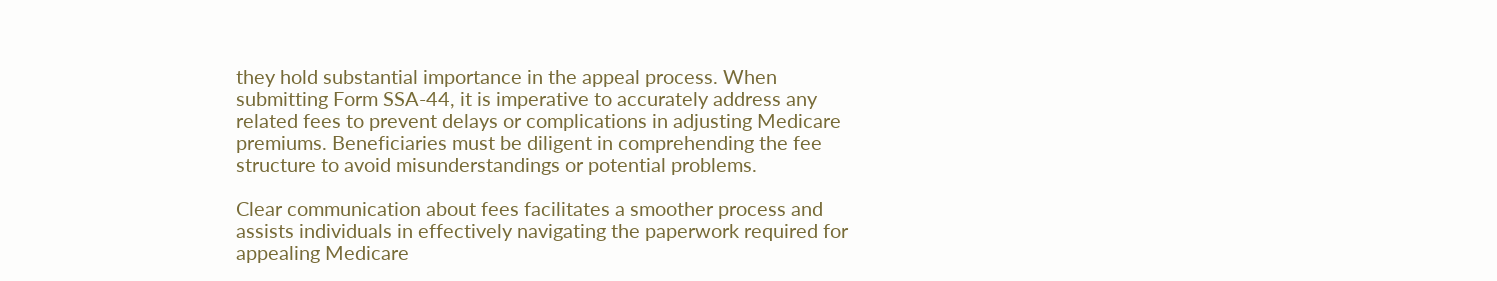they hold substantial importance in the appeal process. When submitting Form SSA-44, it is imperative to accurately address any related fees to prevent delays or complications in adjusting Medicare premiums. Beneficiaries must be diligent in comprehending the fee structure to avoid misunderstandings or potential problems.

Clear communication about fees facilitates a smoother process and assists individuals in effectively navigating the paperwork required for appealing Medicare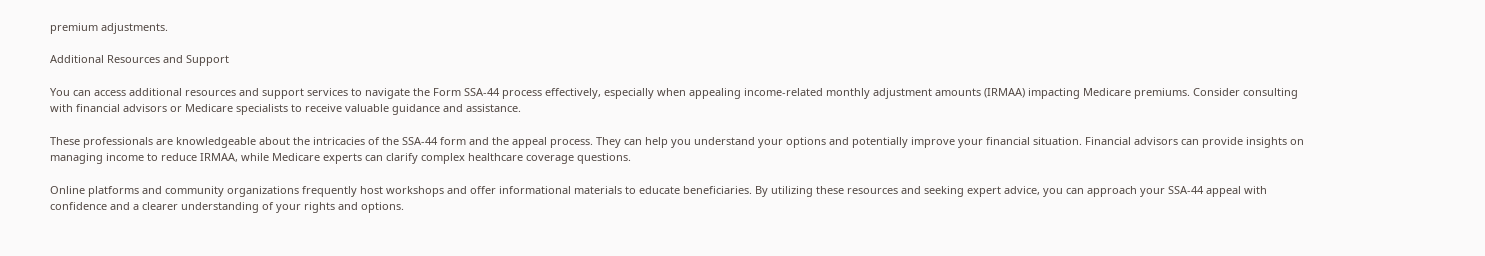premium adjustments.

Additional Resources and Support

You can access additional resources and support services to navigate the Form SSA-44 process effectively, especially when appealing income-related monthly adjustment amounts (IRMAA) impacting Medicare premiums. Consider consulting with financial advisors or Medicare specialists to receive valuable guidance and assistance.

These professionals are knowledgeable about the intricacies of the SSA-44 form and the appeal process. They can help you understand your options and potentially improve your financial situation. Financial advisors can provide insights on managing income to reduce IRMAA, while Medicare experts can clarify complex healthcare coverage questions.

Online platforms and community organizations frequently host workshops and offer informational materials to educate beneficiaries. By utilizing these resources and seeking expert advice, you can approach your SSA-44 appeal with confidence and a clearer understanding of your rights and options.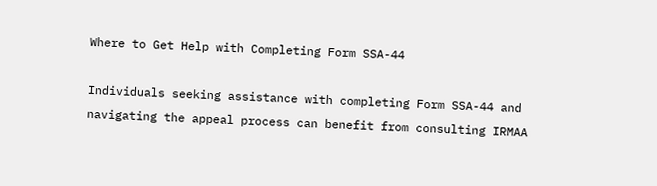Where to Get Help with Completing Form SSA-44

Individuals seeking assistance with completing Form SSA-44 and navigating the appeal process can benefit from consulting IRMAA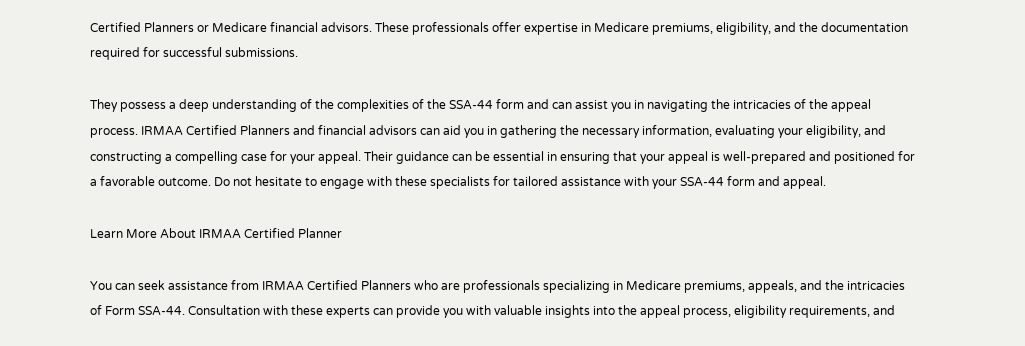Certified Planners or Medicare financial advisors. These professionals offer expertise in Medicare premiums, eligibility, and the documentation required for successful submissions.

They possess a deep understanding of the complexities of the SSA-44 form and can assist you in navigating the intricacies of the appeal process. IRMAA Certified Planners and financial advisors can aid you in gathering the necessary information, evaluating your eligibility, and constructing a compelling case for your appeal. Their guidance can be essential in ensuring that your appeal is well-prepared and positioned for a favorable outcome. Do not hesitate to engage with these specialists for tailored assistance with your SSA-44 form and appeal.

Learn More About IRMAA Certified Planner

You can seek assistance from IRMAA Certified Planners who are professionals specializing in Medicare premiums, appeals, and the intricacies of Form SSA-44. Consultation with these experts can provide you with valuable insights into the appeal process, eligibility requirements, and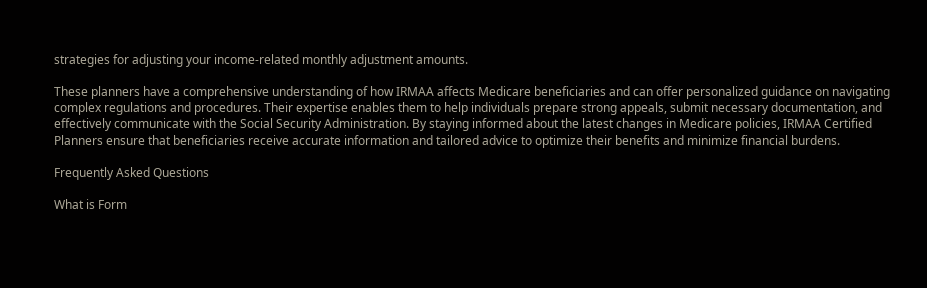strategies for adjusting your income-related monthly adjustment amounts.

These planners have a comprehensive understanding of how IRMAA affects Medicare beneficiaries and can offer personalized guidance on navigating complex regulations and procedures. Their expertise enables them to help individuals prepare strong appeals, submit necessary documentation, and effectively communicate with the Social Security Administration. By staying informed about the latest changes in Medicare policies, IRMAA Certified Planners ensure that beneficiaries receive accurate information and tailored advice to optimize their benefits and minimize financial burdens.

Frequently Asked Questions

What is Form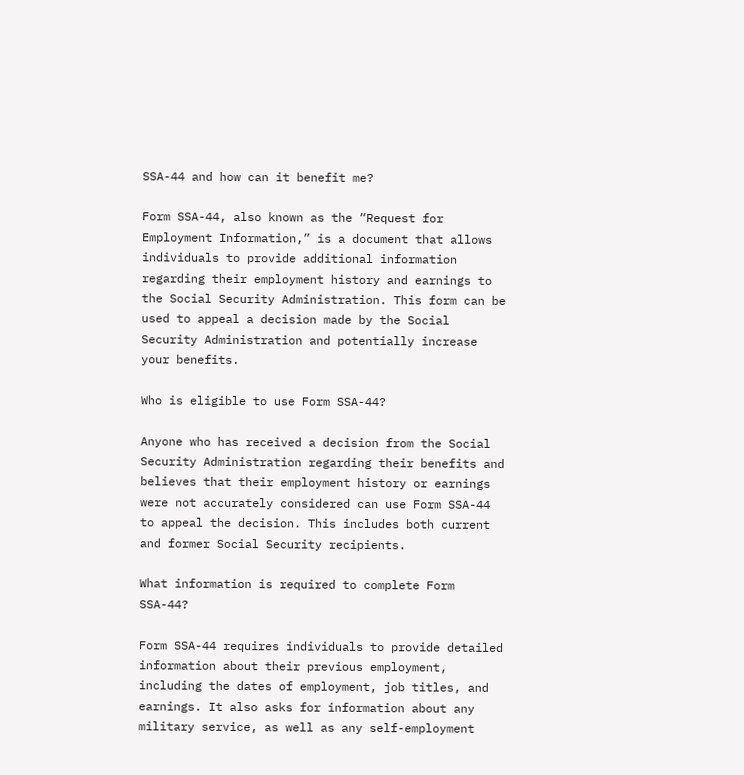SSA-44 and how can it benefit me?

Form SSA-44, also known as the “Request for Employment Information,” is a document that allows individuals to provide additional information regarding their employment history and earnings to the Social Security Administration. This form can be used to appeal a decision made by the Social Security Administration and potentially increase your benefits.

Who is eligible to use Form SSA-44?

Anyone who has received a decision from the Social Security Administration regarding their benefits and believes that their employment history or earnings were not accurately considered can use Form SSA-44 to appeal the decision. This includes both current and former Social Security recipients.

What information is required to complete Form SSA-44?

Form SSA-44 requires individuals to provide detailed information about their previous employment, including the dates of employment, job titles, and earnings. It also asks for information about any military service, as well as any self-employment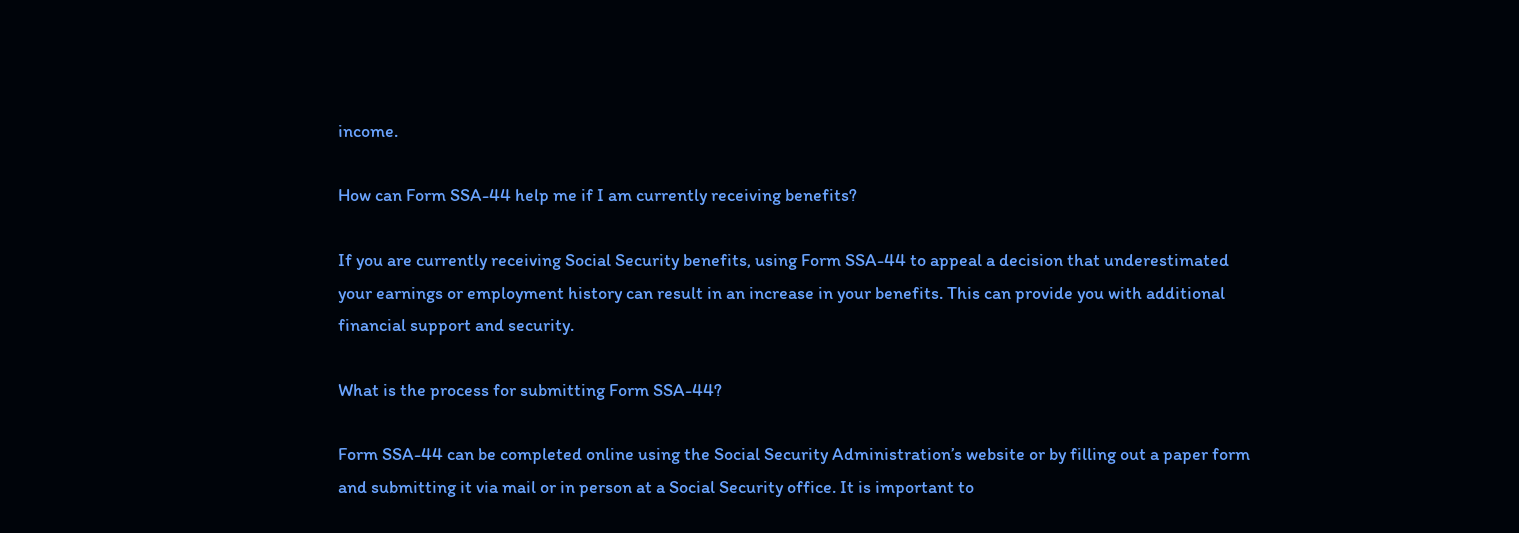income.

How can Form SSA-44 help me if I am currently receiving benefits?

If you are currently receiving Social Security benefits, using Form SSA-44 to appeal a decision that underestimated your earnings or employment history can result in an increase in your benefits. This can provide you with additional financial support and security.

What is the process for submitting Form SSA-44?

Form SSA-44 can be completed online using the Social Security Administration’s website or by filling out a paper form and submitting it via mail or in person at a Social Security office. It is important to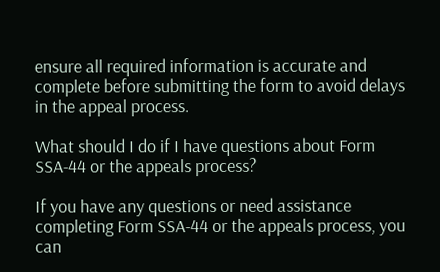ensure all required information is accurate and complete before submitting the form to avoid delays in the appeal process.

What should I do if I have questions about Form SSA-44 or the appeals process?

If you have any questions or need assistance completing Form SSA-44 or the appeals process, you can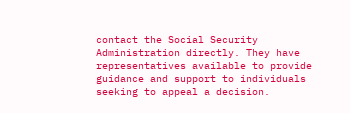contact the Social Security Administration directly. They have representatives available to provide guidance and support to individuals seeking to appeal a decision.